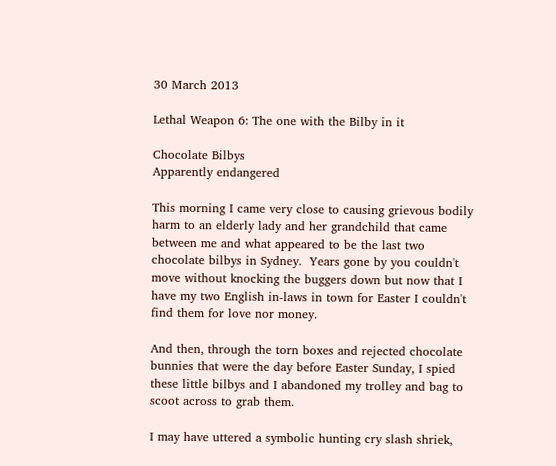30 March 2013

Lethal Weapon 6: The one with the Bilby in it

Chocolate Bilbys
Apparently endangered

This morning I came very close to causing grievous bodily harm to an elderly lady and her grandchild that came between me and what appeared to be the last two chocolate bilbys in Sydney.  Years gone by you couldn't move without knocking the buggers down but now that I have my two English in-laws in town for Easter I couldn't find them for love nor money.

And then, through the torn boxes and rejected chocolate bunnies that were the day before Easter Sunday, I spied these little bilbys and I abandoned my trolley and bag to scoot across to grab them.

I may have uttered a symbolic hunting cry slash shriek,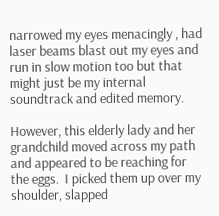narrowed my eyes menacingly , had laser beams blast out my eyes and run in slow motion too but that might just be my internal soundtrack and edited memory.

However, this elderly lady and her grandchild moved across my path and appeared to be reaching for the eggs.  I picked them up over my shoulder, slapped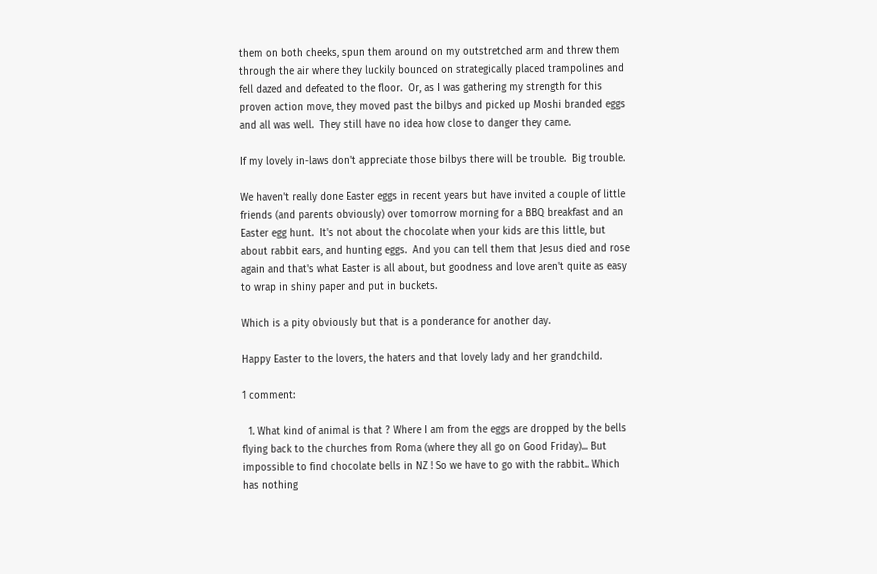them on both cheeks, spun them around on my outstretched arm and threw them through the air where they luckily bounced on strategically placed trampolines and fell dazed and defeated to the floor.  Or, as I was gathering my strength for this proven action move, they moved past the bilbys and picked up Moshi branded eggs and all was well.  They still have no idea how close to danger they came.

If my lovely in-laws don't appreciate those bilbys there will be trouble.  Big trouble.

We haven't really done Easter eggs in recent years but have invited a couple of little friends (and parents obviously) over tomorrow morning for a BBQ breakfast and an Easter egg hunt.  It's not about the chocolate when your kids are this little, but about rabbit ears, and hunting eggs.  And you can tell them that Jesus died and rose again and that's what Easter is all about, but goodness and love aren't quite as easy to wrap in shiny paper and put in buckets.

Which is a pity obviously but that is a ponderance for another day.

Happy Easter to the lovers, the haters and that lovely lady and her grandchild.

1 comment:

  1. What kind of animal is that ? Where I am from the eggs are dropped by the bells flying back to the churches from Roma (where they all go on Good Friday)... But impossible to find chocolate bells in NZ ! So we have to go with the rabbit.. Which has nothing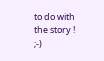to do with the story ! ;-)